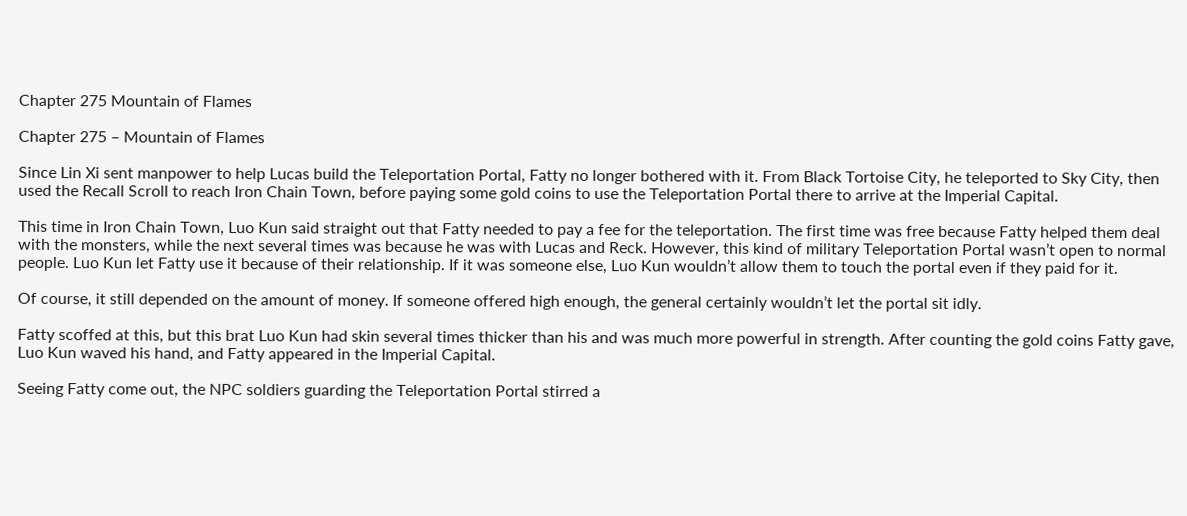Chapter 275 Mountain of Flames

Chapter 275 – Mountain of Flames

Since Lin Xi sent manpower to help Lucas build the Teleportation Portal, Fatty no longer bothered with it. From Black Tortoise City, he teleported to Sky City, then used the Recall Scroll to reach Iron Chain Town, before paying some gold coins to use the Teleportation Portal there to arrive at the Imperial Capital.

This time in Iron Chain Town, Luo Kun said straight out that Fatty needed to pay a fee for the teleportation. The first time was free because Fatty helped them deal with the monsters, while the next several times was because he was with Lucas and Reck. However, this kind of military Teleportation Portal wasn’t open to normal people. Luo Kun let Fatty use it because of their relationship. If it was someone else, Luo Kun wouldn’t allow them to touch the portal even if they paid for it.

Of course, it still depended on the amount of money. If someone offered high enough, the general certainly wouldn’t let the portal sit idly.

Fatty scoffed at this, but this brat Luo Kun had skin several times thicker than his and was much more powerful in strength. After counting the gold coins Fatty gave, Luo Kun waved his hand, and Fatty appeared in the Imperial Capital.

Seeing Fatty come out, the NPC soldiers guarding the Teleportation Portal stirred a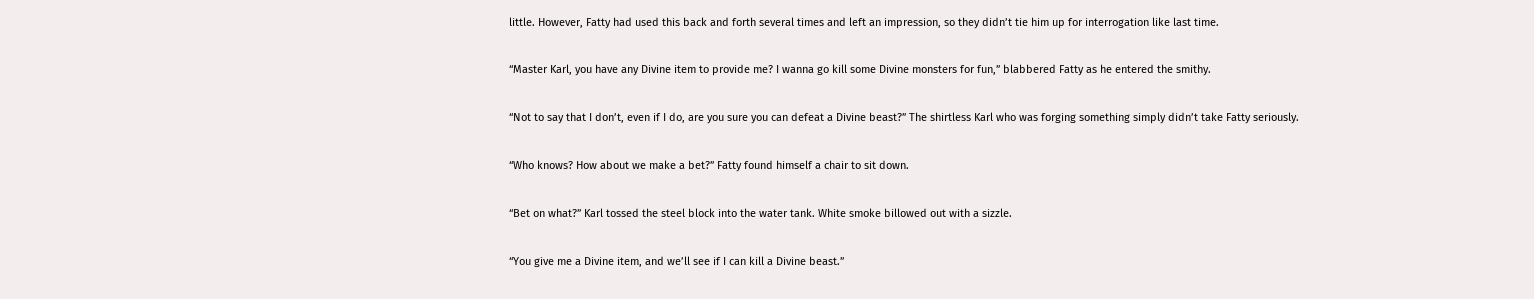little. However, Fatty had used this back and forth several times and left an impression, so they didn’t tie him up for interrogation like last time.

“Master Karl, you have any Divine item to provide me? I wanna go kill some Divine monsters for fun,” blabbered Fatty as he entered the smithy.

“Not to say that I don’t, even if I do, are you sure you can defeat a Divine beast?” The shirtless Karl who was forging something simply didn’t take Fatty seriously.

“Who knows? How about we make a bet?” Fatty found himself a chair to sit down.

“Bet on what?” Karl tossed the steel block into the water tank. White smoke billowed out with a sizzle.

“You give me a Divine item, and we’ll see if I can kill a Divine beast.”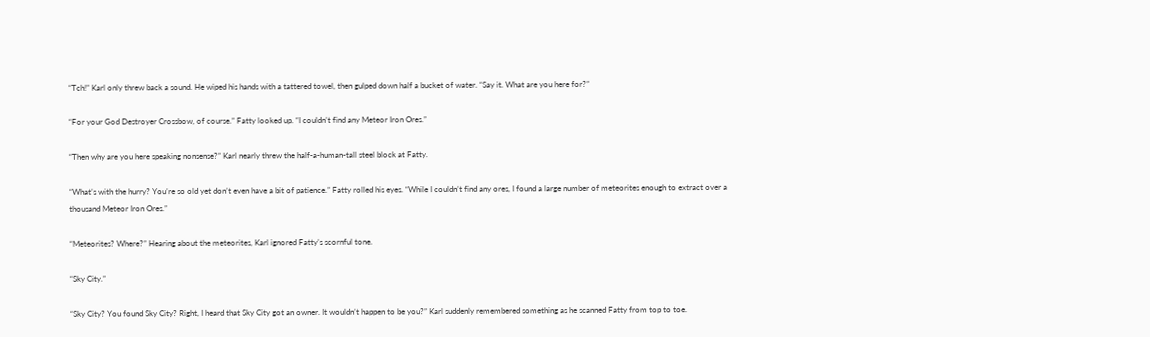“Tch!” Karl only threw back a sound. He wiped his hands with a tattered towel, then gulped down half a bucket of water. “Say it. What are you here for?”

“For your God Destroyer Crossbow, of course.” Fatty looked up. “I couldn’t find any Meteor Iron Ores.”

“Then why are you here speaking nonsense?” Karl nearly threw the half-a-human-tall steel block at Fatty.

“What’s with the hurry? You’re so old yet don’t even have a bit of patience.” Fatty rolled his eyes. “While I couldn’t find any ores, I found a large number of meteorites enough to extract over a thousand Meteor Iron Ores.”

“Meteorites? Where?” Hearing about the meteorites, Karl ignored Fatty’s scornful tone.

“Sky City.”

“Sky City? You found Sky City? Right, I heard that Sky City got an owner. It wouldn’t happen to be you?” Karl suddenly remembered something as he scanned Fatty from top to toe.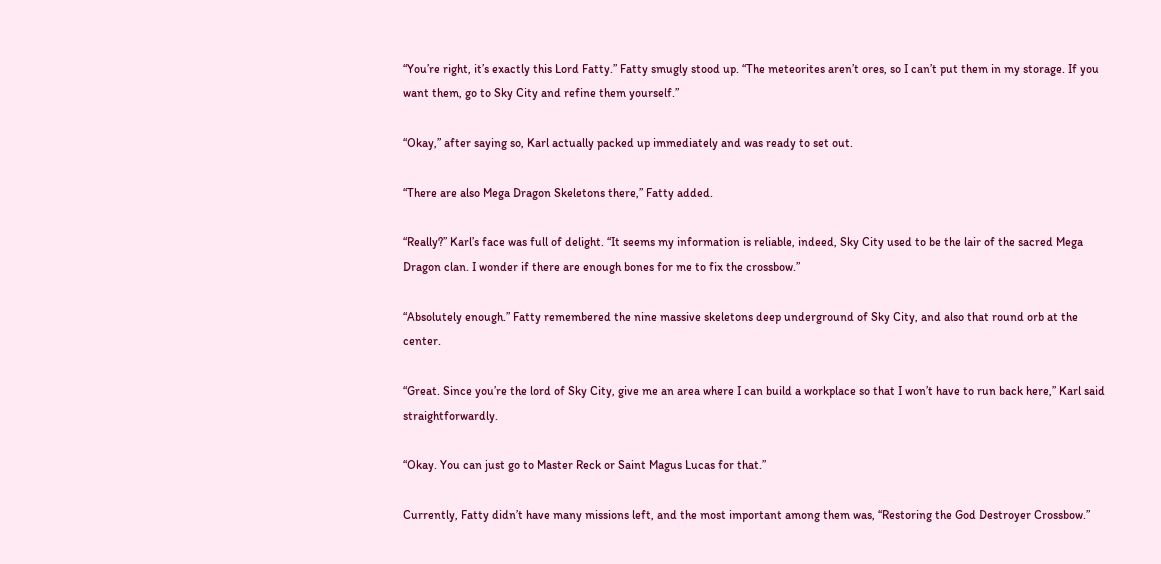“You’re right, it’s exactly this Lord Fatty.” Fatty smugly stood up. “The meteorites aren’t ores, so I can’t put them in my storage. If you want them, go to Sky City and refine them yourself.”

“Okay,” after saying so, Karl actually packed up immediately and was ready to set out.

“There are also Mega Dragon Skeletons there,” Fatty added.

“Really?” Karl’s face was full of delight. “It seems my information is reliable, indeed, Sky City used to be the lair of the sacred Mega Dragon clan. I wonder if there are enough bones for me to fix the crossbow.”

“Absolutely enough.” Fatty remembered the nine massive skeletons deep underground of Sky City, and also that round orb at the center.

“Great. Since you’re the lord of Sky City, give me an area where I can build a workplace so that I won’t have to run back here,” Karl said straightforwardly.

“Okay. You can just go to Master Reck or Saint Magus Lucas for that.”

Currently, Fatty didn’t have many missions left, and the most important among them was, “Restoring the God Destroyer Crossbow.”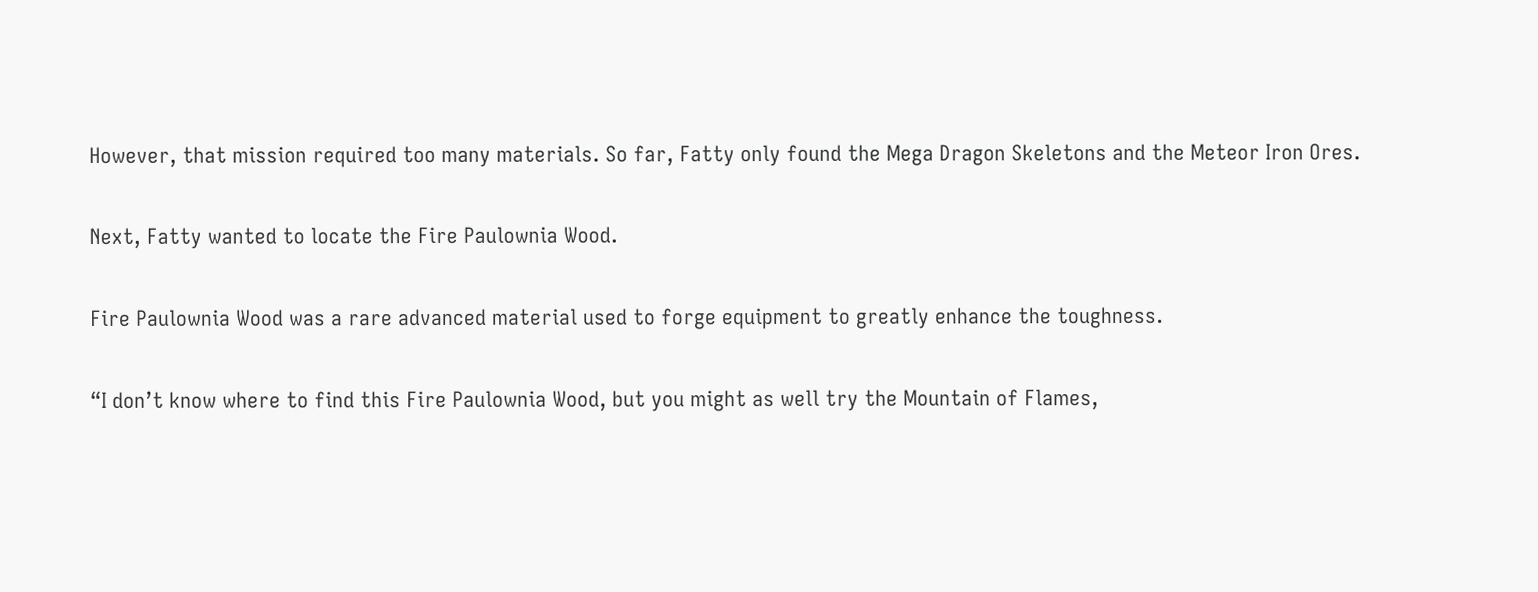However, that mission required too many materials. So far, Fatty only found the Mega Dragon Skeletons and the Meteor Iron Ores.

Next, Fatty wanted to locate the Fire Paulownia Wood.

Fire Paulownia Wood was a rare advanced material used to forge equipment to greatly enhance the toughness.

“I don’t know where to find this Fire Paulownia Wood, but you might as well try the Mountain of Flames,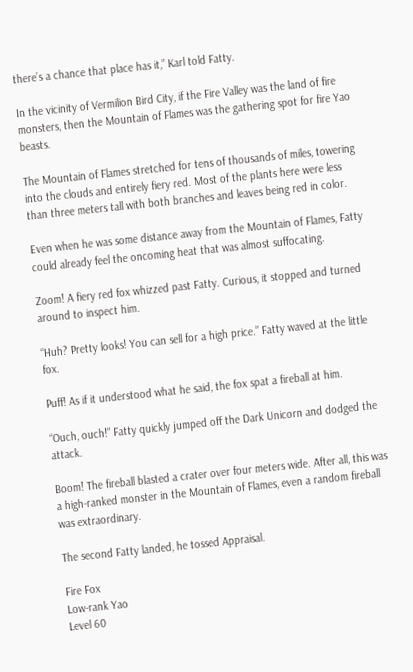there’s a chance that place has it,” Karl told Fatty.

In the vicinity of Vermilion Bird City, if the Fire Valley was the land of fire monsters, then the Mountain of Flames was the gathering spot for fire Yao beasts.

The Mountain of Flames stretched for tens of thousands of miles, towering into the clouds and entirely fiery red. Most of the plants here were less than three meters tall with both branches and leaves being red in color.

Even when he was some distance away from the Mountain of Flames, Fatty could already feel the oncoming heat that was almost suffocating.

Zoom! A fiery red fox whizzed past Fatty. Curious, it stopped and turned around to inspect him.

“Huh? Pretty looks! You can sell for a high price.” Fatty waved at the little fox.

Puff! As if it understood what he said, the fox spat a fireball at him.

“Ouch, ouch!” Fatty quickly jumped off the Dark Unicorn and dodged the attack.

Boom! The fireball blasted a crater over four meters wide. After all, this was a high-ranked monster in the Mountain of Flames, even a random fireball was extraordinary.

The second Fatty landed, he tossed Appraisal.

Fire Fox
Low-rank Yao
Level 60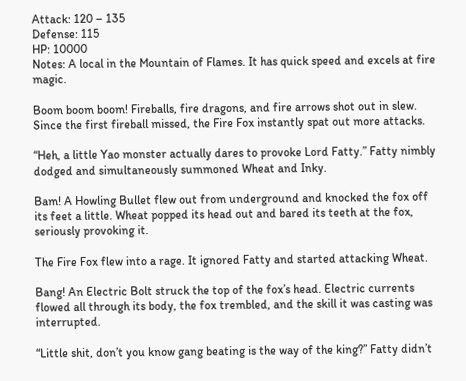Attack: 120 – 135
Defense: 115
HP: 10000
Notes: A local in the Mountain of Flames. It has quick speed and excels at fire magic.

Boom boom boom! Fireballs, fire dragons, and fire arrows shot out in slew. Since the first fireball missed, the Fire Fox instantly spat out more attacks.

“Heh, a little Yao monster actually dares to provoke Lord Fatty.” Fatty nimbly dodged and simultaneously summoned Wheat and Inky.

Bam! A Howling Bullet flew out from underground and knocked the fox off its feet a little. Wheat popped its head out and bared its teeth at the fox, seriously provoking it.

The Fire Fox flew into a rage. It ignored Fatty and started attacking Wheat.

Bang! An Electric Bolt struck the top of the fox’s head. Electric currents flowed all through its body, the fox trembled, and the skill it was casting was interrupted.

“Little shit, don’t you know gang beating is the way of the king?” Fatty didn’t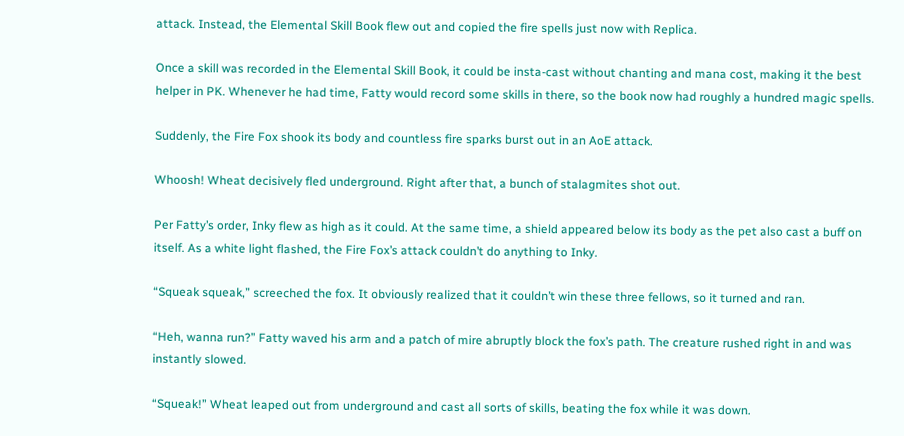attack. Instead, the Elemental Skill Book flew out and copied the fire spells just now with Replica.

Once a skill was recorded in the Elemental Skill Book, it could be insta-cast without chanting and mana cost, making it the best helper in PK. Whenever he had time, Fatty would record some skills in there, so the book now had roughly a hundred magic spells.

Suddenly, the Fire Fox shook its body and countless fire sparks burst out in an AoE attack.

Whoosh! Wheat decisively fled underground. Right after that, a bunch of stalagmites shot out.

Per Fatty’s order, Inky flew as high as it could. At the same time, a shield appeared below its body as the pet also cast a buff on itself. As a white light flashed, the Fire Fox’s attack couldn’t do anything to Inky.

“Squeak squeak,” screeched the fox. It obviously realized that it couldn’t win these three fellows, so it turned and ran.

“Heh, wanna run?” Fatty waved his arm and a patch of mire abruptly block the fox’s path. The creature rushed right in and was instantly slowed.

“Squeak!” Wheat leaped out from underground and cast all sorts of skills, beating the fox while it was down.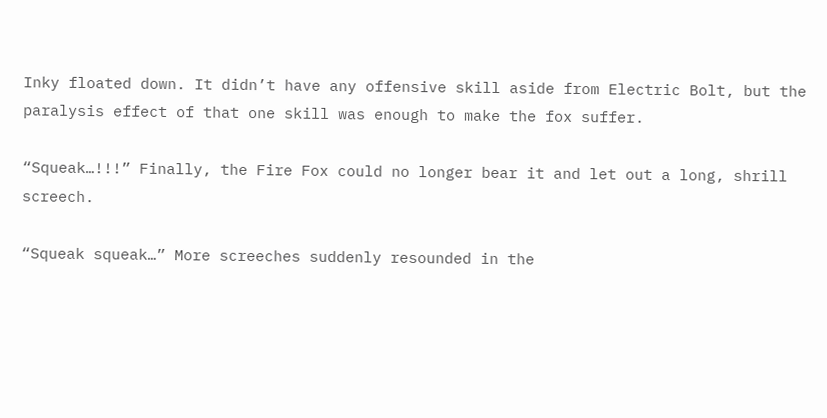Inky floated down. It didn’t have any offensive skill aside from Electric Bolt, but the paralysis effect of that one skill was enough to make the fox suffer.

“Squeak…!!!” Finally, the Fire Fox could no longer bear it and let out a long, shrill screech.

“Squeak squeak…” More screeches suddenly resounded in the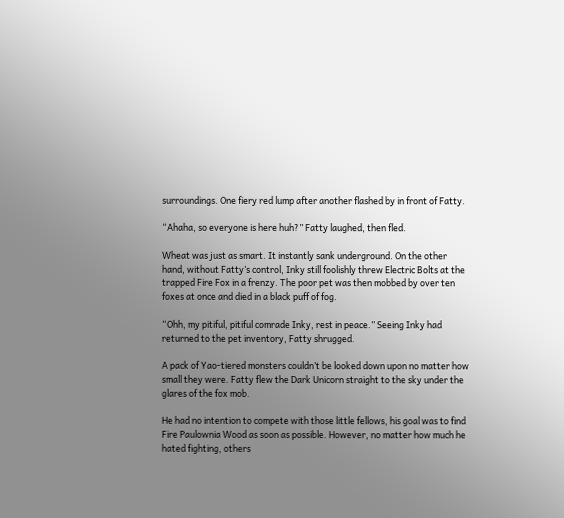surroundings. One fiery red lump after another flashed by in front of Fatty.

“Ahaha, so everyone is here huh?” Fatty laughed, then fled.

Wheat was just as smart. It instantly sank underground. On the other hand, without Fatty’s control, Inky still foolishly threw Electric Bolts at the trapped Fire Fox in a frenzy. The poor pet was then mobbed by over ten foxes at once and died in a black puff of fog.

“Ohh, my pitiful, pitiful comrade Inky, rest in peace.” Seeing Inky had returned to the pet inventory, Fatty shrugged.

A pack of Yao-tiered monsters couldn’t be looked down upon no matter how small they were. Fatty flew the Dark Unicorn straight to the sky under the glares of the fox mob.

He had no intention to compete with those little fellows, his goal was to find Fire Paulownia Wood as soon as possible. However, no matter how much he hated fighting, others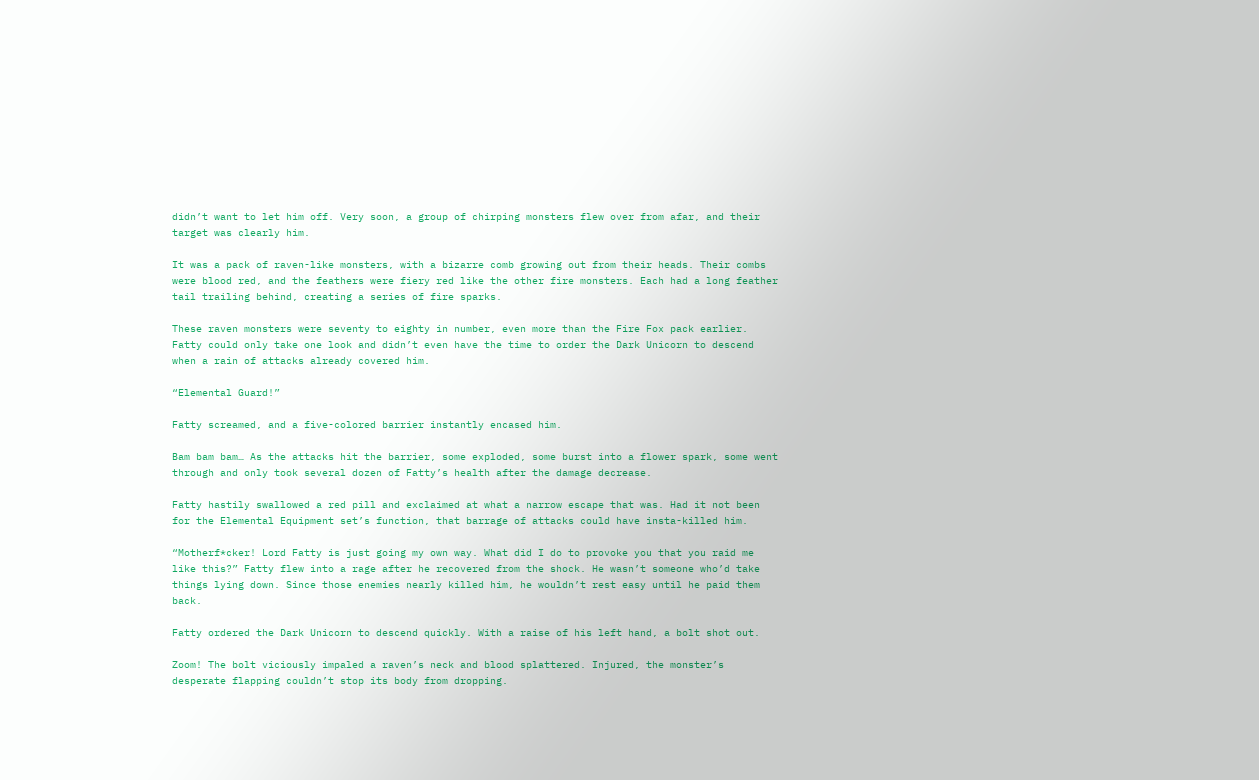didn’t want to let him off. Very soon, a group of chirping monsters flew over from afar, and their target was clearly him.

It was a pack of raven-like monsters, with a bizarre comb growing out from their heads. Their combs were blood red, and the feathers were fiery red like the other fire monsters. Each had a long feather tail trailing behind, creating a series of fire sparks.

These raven monsters were seventy to eighty in number, even more than the Fire Fox pack earlier. Fatty could only take one look and didn’t even have the time to order the Dark Unicorn to descend when a rain of attacks already covered him.

“Elemental Guard!”

Fatty screamed, and a five-colored barrier instantly encased him.

Bam bam bam… As the attacks hit the barrier, some exploded, some burst into a flower spark, some went through and only took several dozen of Fatty’s health after the damage decrease.

Fatty hastily swallowed a red pill and exclaimed at what a narrow escape that was. Had it not been for the Elemental Equipment set’s function, that barrage of attacks could have insta-killed him.

“Motherf*cker! Lord Fatty is just going my own way. What did I do to provoke you that you raid me like this?” Fatty flew into a rage after he recovered from the shock. He wasn’t someone who’d take things lying down. Since those enemies nearly killed him, he wouldn’t rest easy until he paid them back.

Fatty ordered the Dark Unicorn to descend quickly. With a raise of his left hand, a bolt shot out.

Zoom! The bolt viciously impaled a raven’s neck and blood splattered. Injured, the monster’s desperate flapping couldn’t stop its body from dropping.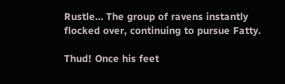Rustle… The group of ravens instantly flocked over, continuing to pursue Fatty.

Thud! Once his feet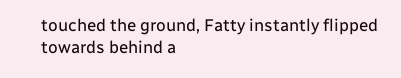touched the ground, Fatty instantly flipped towards behind a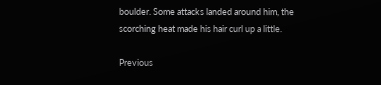boulder. Some attacks landed around him, the scorching heat made his hair curl up a little.

Previous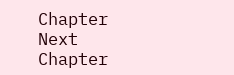Chapter Next Chapter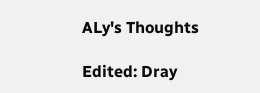ALy's Thoughts

Edited: Dray